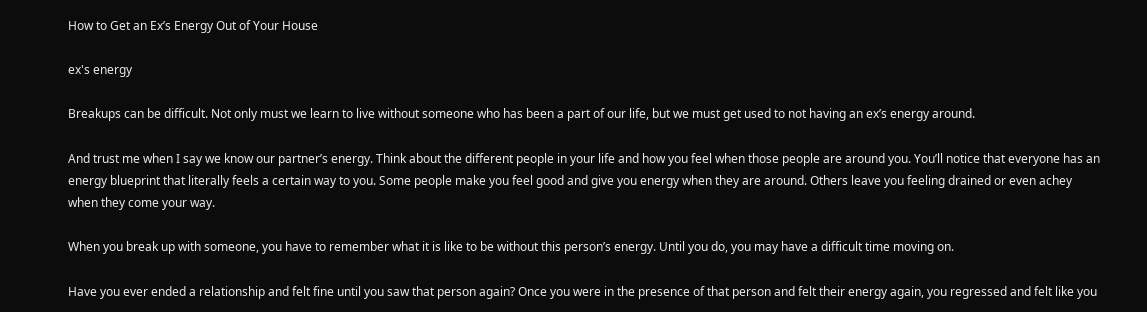How to Get an Ex’s Energy Out of Your House

ex's energy

Breakups can be difficult. Not only must we learn to live without someone who has been a part of our life, but we must get used to not having an ex’s energy around.

And trust me when I say we know our partner’s energy. Think about the different people in your life and how you feel when those people are around you. You’ll notice that everyone has an energy blueprint that literally feels a certain way to you. Some people make you feel good and give you energy when they are around. Others leave you feeling drained or even achey when they come your way.

When you break up with someone, you have to remember what it is like to be without this person’s energy. Until you do, you may have a difficult time moving on.

Have you ever ended a relationship and felt fine until you saw that person again? Once you were in the presence of that person and felt their energy again, you regressed and felt like you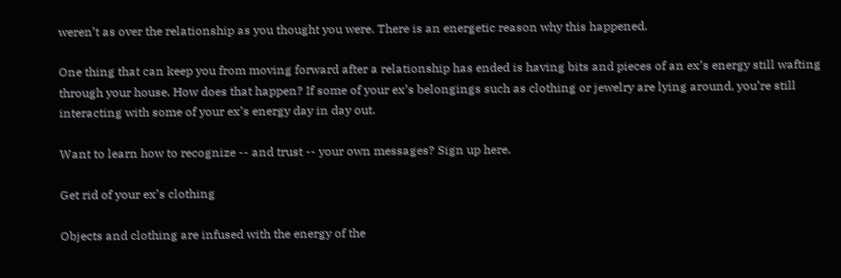weren’t as over the relationship as you thought you were. There is an energetic reason why this happened.

One thing that can keep you from moving forward after a relationship has ended is having bits and pieces of an ex’s energy still wafting through your house. How does that happen? If some of your ex’s belongings such as clothing or jewelry are lying around, you’re still interacting with some of your ex’s energy day in day out.

Want to learn how to recognize -- and trust -- your own messages? Sign up here.

Get rid of your ex’s clothing

Objects and clothing are infused with the energy of the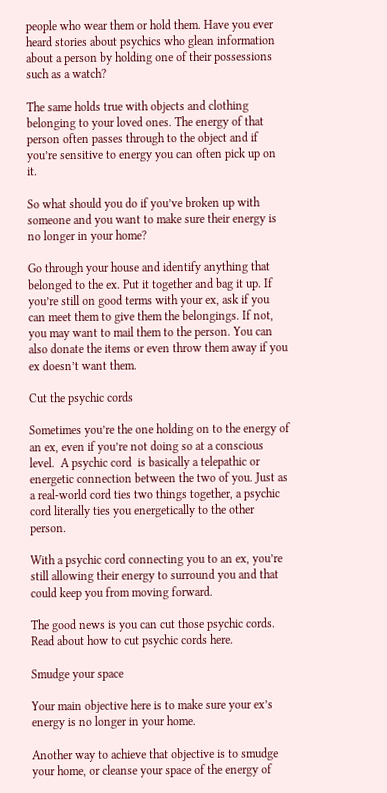people who wear them or hold them. Have you ever heard stories about psychics who glean information about a person by holding one of their possessions such as a watch?

The same holds true with objects and clothing belonging to your loved ones. The energy of that person often passes through to the object and if you’re sensitive to energy you can often pick up on it.

So what should you do if you’ve broken up with someone and you want to make sure their energy is no longer in your home?

Go through your house and identify anything that belonged to the ex. Put it together and bag it up. If you’re still on good terms with your ex, ask if you can meet them to give them the belongings. If not, you may want to mail them to the person. You can also donate the items or even throw them away if you ex doesn’t want them.

Cut the psychic cords

Sometimes you’re the one holding on to the energy of an ex, even if you’re not doing so at a conscious level.  A psychic cord  is basically a telepathic or energetic connection between the two of you. Just as a real-world cord ties two things together, a psychic cord literally ties you energetically to the other person.

With a psychic cord connecting you to an ex, you’re still allowing their energy to surround you and that could keep you from moving forward.

The good news is you can cut those psychic cords. Read about how to cut psychic cords here.

Smudge your space

Your main objective here is to make sure your ex’s energy is no longer in your home.

Another way to achieve that objective is to smudge your home, or cleanse your space of the energy of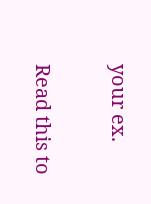your ex.

Read this to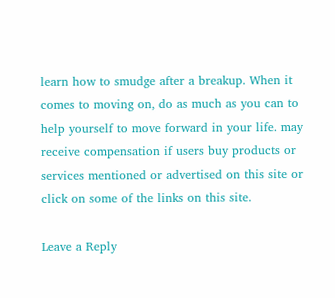learn how to smudge after a breakup. When it comes to moving on, do as much as you can to help yourself to move forward in your life. may receive compensation if users buy products or services mentioned or advertised on this site or click on some of the links on this site.

Leave a Reply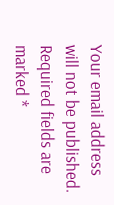Your email address will not be published. Required fields are marked *